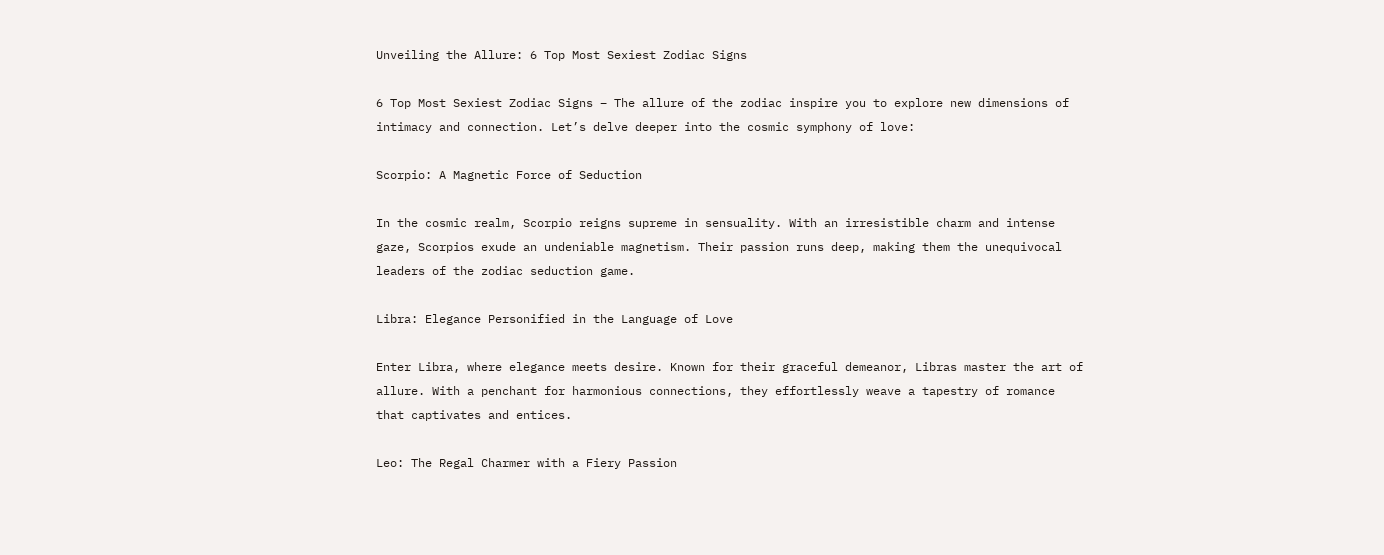Unveiling the Allure: 6 Top Most Sexiest Zodiac Signs

6 Top Most Sexiest Zodiac Signs – The allure of the zodiac inspire you to explore new dimensions of intimacy and connection. Let’s delve deeper into the cosmic symphony of love:

Scorpio: A Magnetic Force of Seduction

In the cosmic realm, Scorpio reigns supreme in sensuality. With an irresistible charm and intense gaze, Scorpios exude an undeniable magnetism. Their passion runs deep, making them the unequivocal leaders of the zodiac seduction game.

Libra: Elegance Personified in the Language of Love

Enter Libra, where elegance meets desire. Known for their graceful demeanor, Libras master the art of allure. With a penchant for harmonious connections, they effortlessly weave a tapestry of romance that captivates and entices.

Leo: The Regal Charmer with a Fiery Passion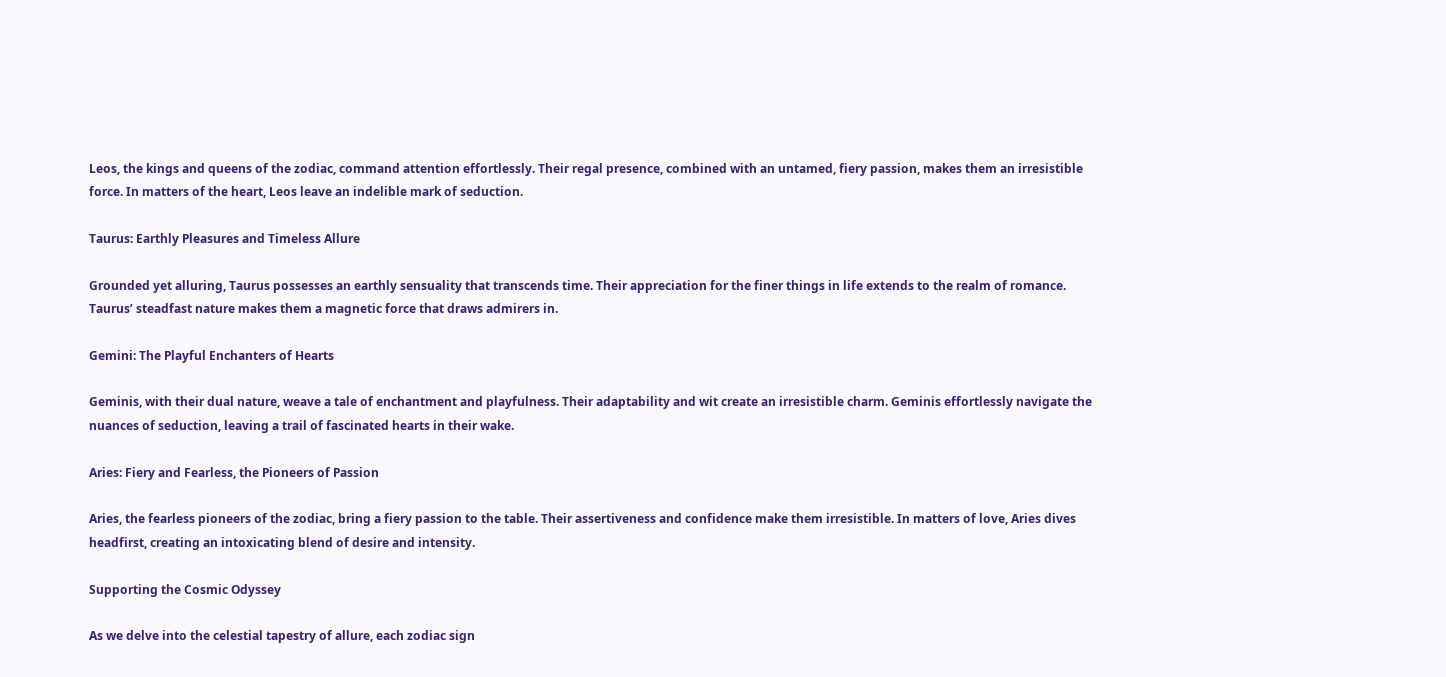Leos, the kings and queens of the zodiac, command attention effortlessly. Their regal presence, combined with an untamed, fiery passion, makes them an irresistible force. In matters of the heart, Leos leave an indelible mark of seduction.

Taurus: Earthly Pleasures and Timeless Allure

Grounded yet alluring, Taurus possesses an earthly sensuality that transcends time. Their appreciation for the finer things in life extends to the realm of romance. Taurus’ steadfast nature makes them a magnetic force that draws admirers in.

Gemini: The Playful Enchanters of Hearts

Geminis, with their dual nature, weave a tale of enchantment and playfulness. Their adaptability and wit create an irresistible charm. Geminis effortlessly navigate the nuances of seduction, leaving a trail of fascinated hearts in their wake.

Aries: Fiery and Fearless, the Pioneers of Passion

Aries, the fearless pioneers of the zodiac, bring a fiery passion to the table. Their assertiveness and confidence make them irresistible. In matters of love, Aries dives headfirst, creating an intoxicating blend of desire and intensity.

Supporting the Cosmic Odyssey

As we delve into the celestial tapestry of allure, each zodiac sign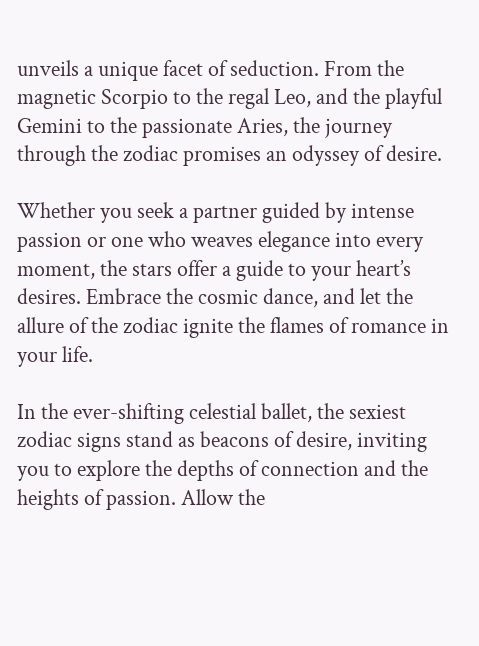unveils a unique facet of seduction. From the magnetic Scorpio to the regal Leo, and the playful Gemini to the passionate Aries, the journey through the zodiac promises an odyssey of desire.

Whether you seek a partner guided by intense passion or one who weaves elegance into every moment, the stars offer a guide to your heart’s desires. Embrace the cosmic dance, and let the allure of the zodiac ignite the flames of romance in your life.

In the ever-shifting celestial ballet, the sexiest zodiac signs stand as beacons of desire, inviting you to explore the depths of connection and the heights of passion. Allow the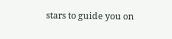stars to guide you on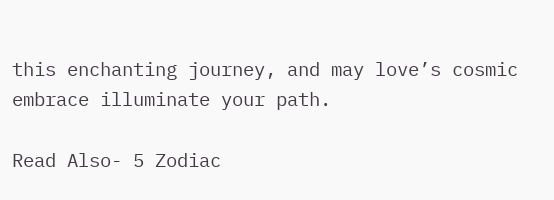this enchanting journey, and may love’s cosmic embrace illuminate your path.

Read Also- 5 Zodiac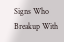Signs Who Breakup With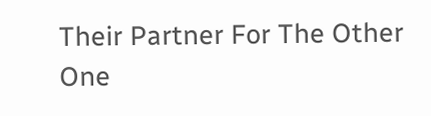Their Partner For The Other One